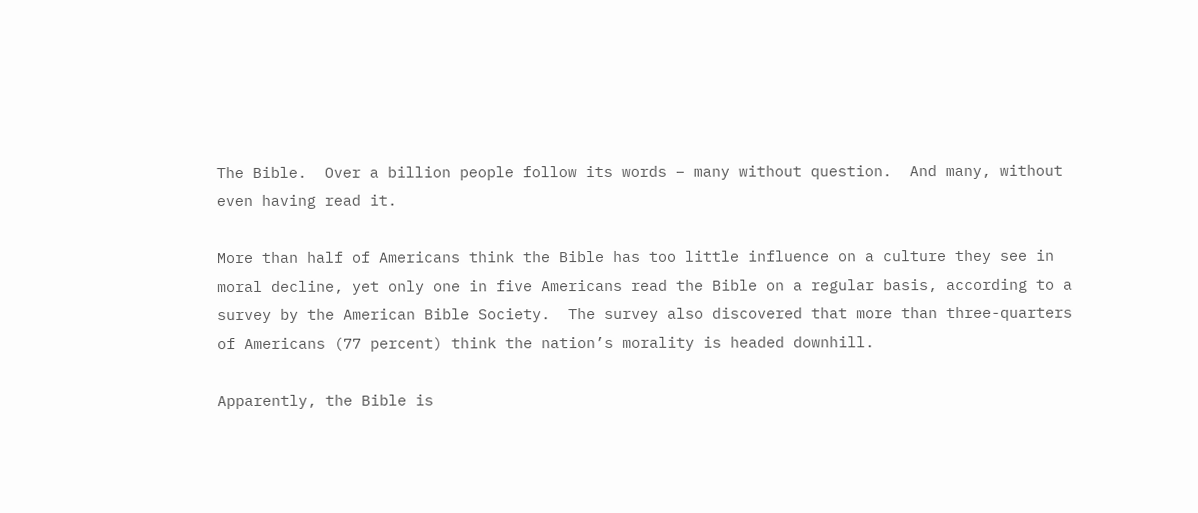The Bible.  Over a billion people follow its words – many without question.  And many, without even having read it.

More than half of Americans think the Bible has too little influence on a culture they see in moral decline, yet only one in five Americans read the Bible on a regular basis, according to a survey by the American Bible Society.  The survey also discovered that more than three-quarters of Americans (77 percent) think the nation’s morality is headed downhill.

Apparently, the Bible is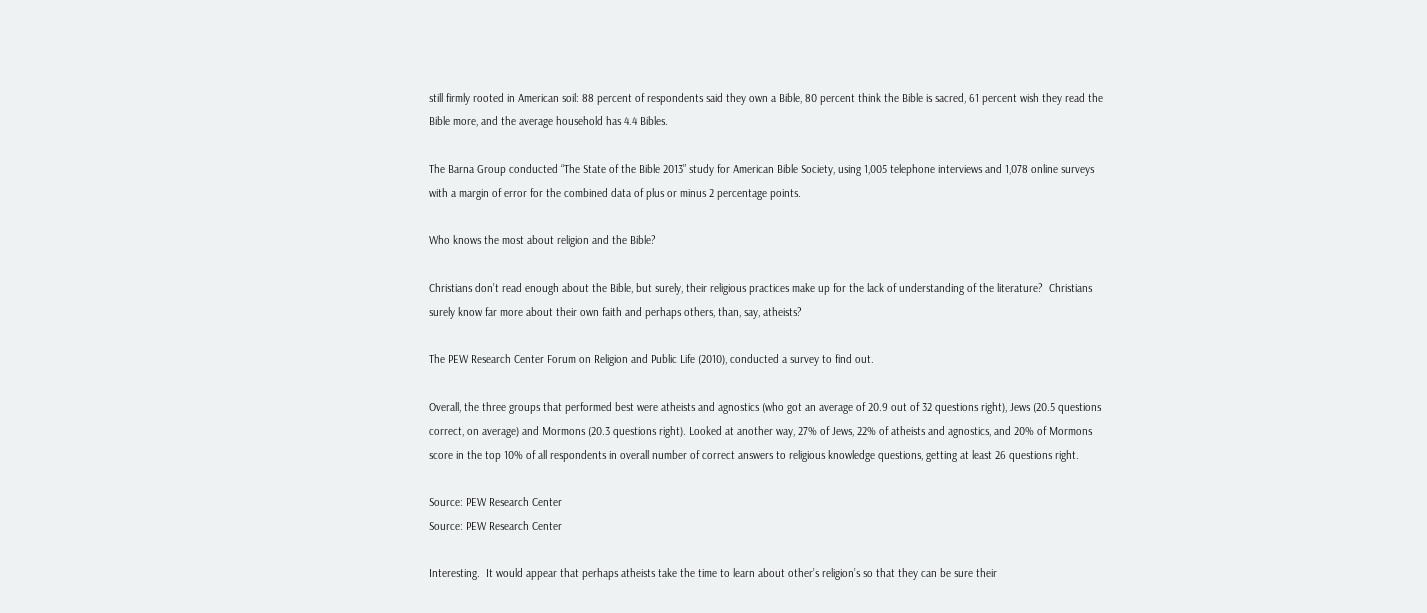still firmly rooted in American soil: 88 percent of respondents said they own a Bible, 80 percent think the Bible is sacred, 61 percent wish they read the Bible more, and the average household has 4.4 Bibles.

The Barna Group conducted “The State of the Bible 2013” study for American Bible Society, using 1,005 telephone interviews and 1,078 online surveys with a margin of error for the combined data of plus or minus 2 percentage points.

Who knows the most about religion and the Bible?

Christians don’t read enough about the Bible, but surely, their religious practices make up for the lack of understanding of the literature?  Christians surely know far more about their own faith and perhaps others, than, say, atheists?

The PEW Research Center Forum on Religion and Public Life (2010), conducted a survey to find out.

Overall, the three groups that performed best were atheists and agnostics (who got an average of 20.9 out of 32 questions right), Jews (20.5 questions correct, on average) and Mormons (20.3 questions right). Looked at another way, 27% of Jews, 22% of atheists and agnostics, and 20% of Mormons score in the top 10% of all respondents in overall number of correct answers to religious knowledge questions, getting at least 26 questions right.

Source: PEW Research Center
Source: PEW Research Center

Interesting.  It would appear that perhaps atheists take the time to learn about other’s religion’s so that they can be sure their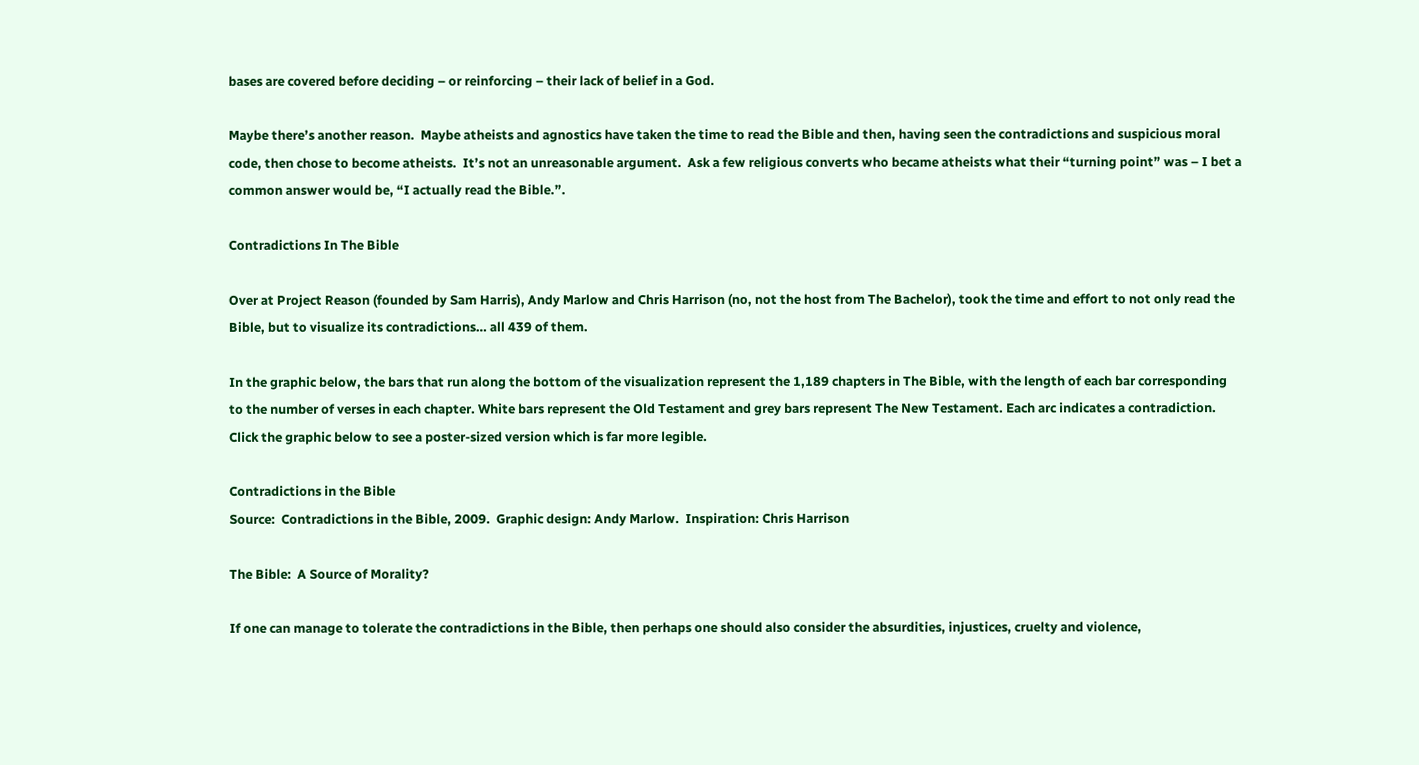bases are covered before deciding – or reinforcing – their lack of belief in a God.

Maybe there’s another reason.  Maybe atheists and agnostics have taken the time to read the Bible and then, having seen the contradictions and suspicious moral code, then chose to become atheists.  It’s not an unreasonable argument.  Ask a few religious converts who became atheists what their “turning point” was – I bet a common answer would be, “I actually read the Bible.”.

Contradictions In The Bible

Over at Project Reason (founded by Sam Harris), Andy Marlow and Chris Harrison (no, not the host from The Bachelor), took the time and effort to not only read the Bible, but to visualize its contradictions… all 439 of them.

In the graphic below, the bars that run along the bottom of the visualization represent the 1,189 chapters in The Bible, with the length of each bar corresponding to the number of verses in each chapter. White bars represent the Old Testament and grey bars represent The New Testament. Each arc indicates a contradiction.  Click the graphic below to see a poster-sized version which is far more legible.

Contradictions in the Bible
Source:  Contradictions in the Bible, 2009.  Graphic design: Andy Marlow.  Inspiration: Chris Harrison

The Bible:  A Source of Morality?

If one can manage to tolerate the contradictions in the Bible, then perhaps one should also consider the absurdities, injustices, cruelty and violence,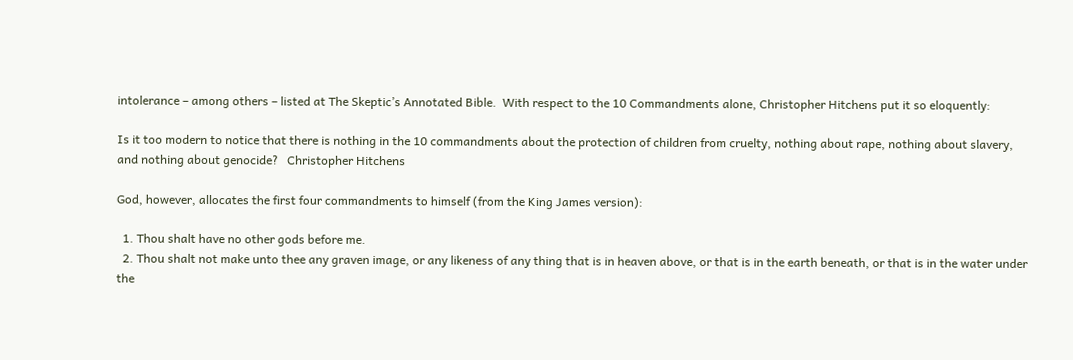intolerance – among others – listed at The Skeptic’s Annotated Bible.  With respect to the 10 Commandments alone, Christopher Hitchens put it so eloquently:

Is it too modern to notice that there is nothing in the 10 commandments about the protection of children from cruelty, nothing about rape, nothing about slavery, and nothing about genocide?   Christopher Hitchens

God, however, allocates the first four commandments to himself (from the King James version):

  1. Thou shalt have no other gods before me.
  2. Thou shalt not make unto thee any graven image, or any likeness of any thing that is in heaven above, or that is in the earth beneath, or that is in the water under the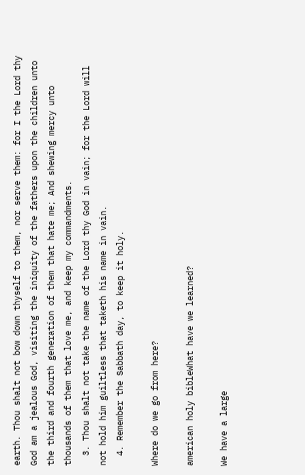earth. Thou shalt not bow down thyself to them, nor serve them: for I the Lord thy God am a jealous God, visiting the iniquity of the fathers upon the children unto the third and fourth generation of them that hate me; And shewing mercy unto thousands of them that love me, and keep my commandments.
  3. Thou shalt not take the name of the Lord thy God in vain; for the Lord will not hold him guiltless that taketh his name in vain.
  4. Remember the Sabbath day, to keep it holy.

Where do we go from here?

american holy bibleWhat have we learned?

We have a large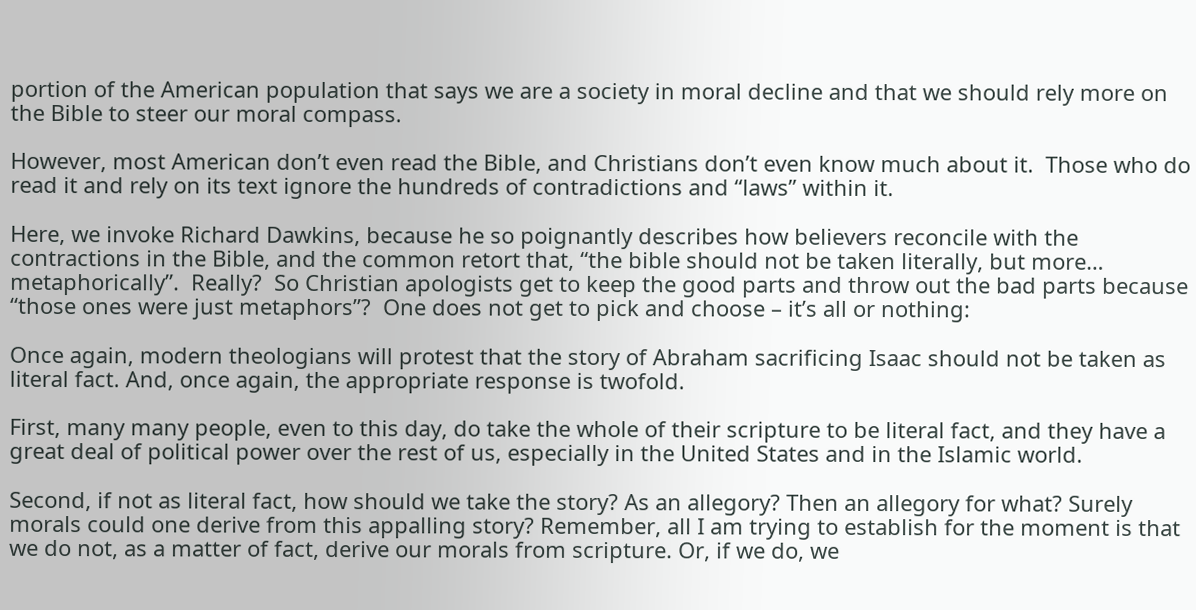portion of the American population that says we are a society in moral decline and that we should rely more on the Bible to steer our moral compass.

However, most American don’t even read the Bible, and Christians don’t even know much about it.  Those who do read it and rely on its text ignore the hundreds of contradictions and “laws” within it.

Here, we invoke Richard Dawkins, because he so poignantly describes how believers reconcile with the contractions in the Bible, and the common retort that, “the bible should not be taken literally, but more… metaphorically”.  Really?  So Christian apologists get to keep the good parts and throw out the bad parts because “those ones were just metaphors”?  One does not get to pick and choose – it’s all or nothing:

Once again, modern theologians will protest that the story of Abraham sacrificing Isaac should not be taken as literal fact. And, once again, the appropriate response is twofold.

First, many many people, even to this day, do take the whole of their scripture to be literal fact, and they have a great deal of political power over the rest of us, especially in the United States and in the Islamic world.

Second, if not as literal fact, how should we take the story? As an allegory? Then an allegory for what? Surely morals could one derive from this appalling story? Remember, all I am trying to establish for the moment is that we do not, as a matter of fact, derive our morals from scripture. Or, if we do, we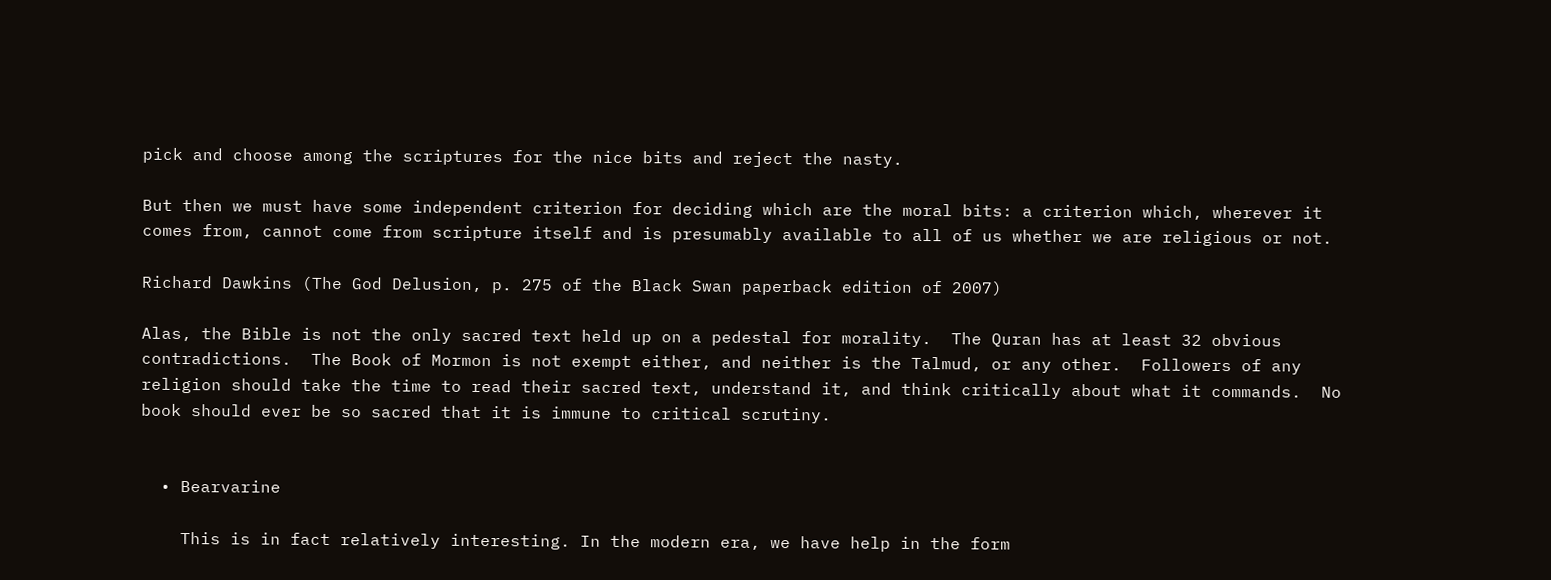pick and choose among the scriptures for the nice bits and reject the nasty.

But then we must have some independent criterion for deciding which are the moral bits: a criterion which, wherever it comes from, cannot come from scripture itself and is presumably available to all of us whether we are religious or not.

Richard Dawkins (The God Delusion, p. 275 of the Black Swan paperback edition of 2007)

Alas, the Bible is not the only sacred text held up on a pedestal for morality.  The Quran has at least 32 obvious  contradictions.  The Book of Mormon is not exempt either, and neither is the Talmud, or any other.  Followers of any religion should take the time to read their sacred text, understand it, and think critically about what it commands.  No book should ever be so sacred that it is immune to critical scrutiny.


  • Bearvarine

    This is in fact relatively interesting. In the modern era, we have help in the form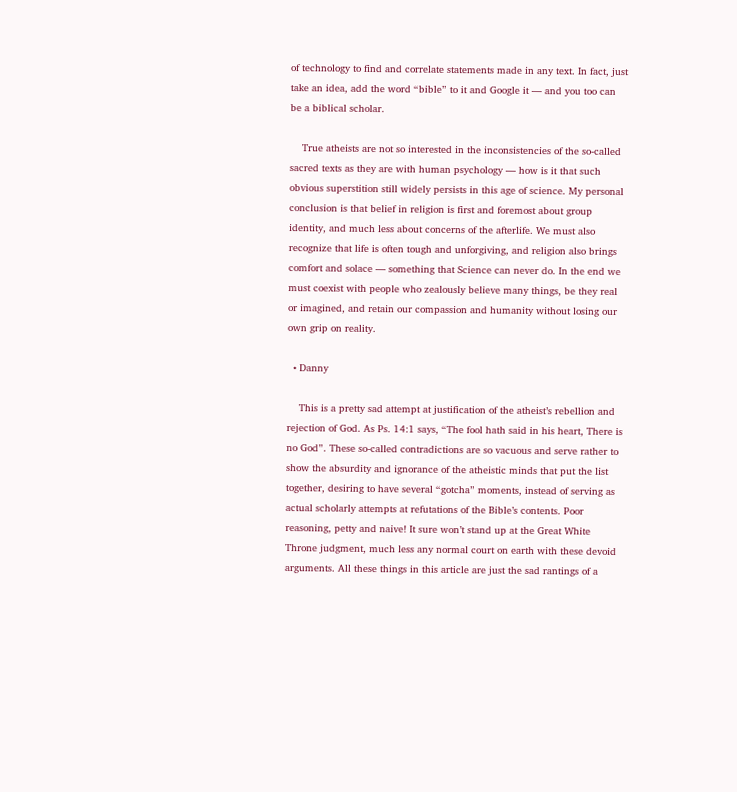of technology to find and correlate statements made in any text. In fact, just take an idea, add the word “bible” to it and Google it — and you too can be a biblical scholar.

    True atheists are not so interested in the inconsistencies of the so-called sacred texts as they are with human psychology — how is it that such obvious superstition still widely persists in this age of science. My personal conclusion is that belief in religion is first and foremost about group identity, and much less about concerns of the afterlife. We must also recognize that life is often tough and unforgiving, and religion also brings comfort and solace — something that Science can never do. In the end we must coexist with people who zealously believe many things, be they real or imagined, and retain our compassion and humanity without losing our own grip on reality.

  • Danny

    This is a pretty sad attempt at justification of the atheist’s rebellion and rejection of God. As Ps. 14:1 says, “The fool hath said in his heart, There is no God”. These so-called contradictions are so vacuous and serve rather to show the absurdity and ignorance of the atheistic minds that put the list together, desiring to have several “gotcha” moments, instead of serving as actual scholarly attempts at refutations of the Bible’s contents. Poor reasoning, petty and naive! It sure won’t stand up at the Great White Throne judgment, much less any normal court on earth with these devoid arguments. All these things in this article are just the sad rantings of a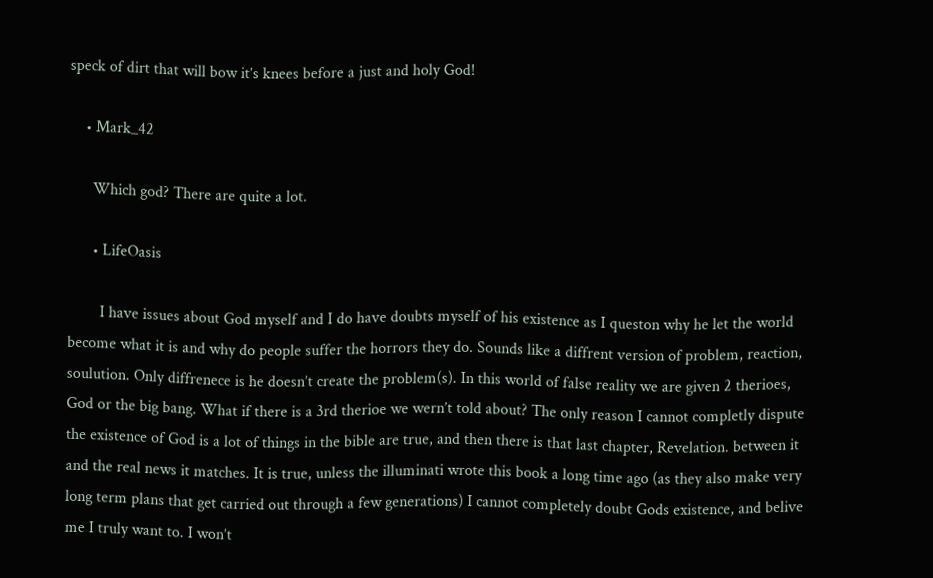speck of dirt that will bow it’s knees before a just and holy God!

    • Mark_42

      Which god? There are quite a lot.

      • LifeOasis

        I have issues about God myself and I do have doubts myself of his existence as I queston why he let the world become what it is and why do people suffer the horrors they do. Sounds like a diffrent version of problem, reaction, soulution. Only diffrenece is he doesn’t create the problem(s). In this world of false reality we are given 2 therioes, God or the big bang. What if there is a 3rd therioe we wern’t told about? The only reason I cannot completly dispute the existence of God is a lot of things in the bible are true, and then there is that last chapter, Revelation. between it and the real news it matches. It is true, unless the illuminati wrote this book a long time ago (as they also make very long term plans that get carried out through a few generations) I cannot completely doubt Gods existence, and belive me I truly want to. I won’t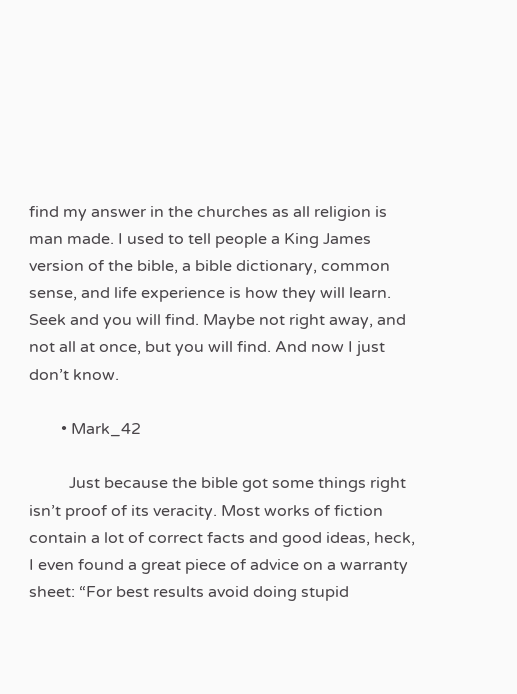find my answer in the churches as all religion is man made. I used to tell people a King James version of the bible, a bible dictionary, common sense, and life experience is how they will learn. Seek and you will find. Maybe not right away, and not all at once, but you will find. And now I just don’t know.

        • Mark_42

          Just because the bible got some things right isn’t proof of its veracity. Most works of fiction contain a lot of correct facts and good ideas, heck, I even found a great piece of advice on a warranty sheet: “For best results avoid doing stupid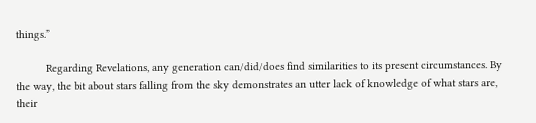things.”

          Regarding Revelations, any generation can/did/does find similarities to its present circumstances. By the way, the bit about stars falling from the sky demonstrates an utter lack of knowledge of what stars are, their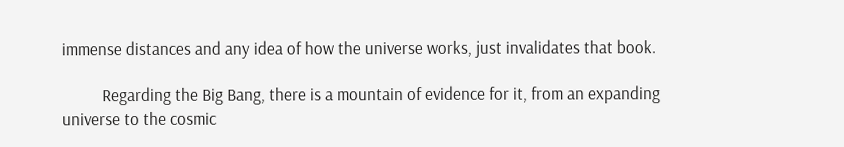immense distances and any idea of how the universe works, just invalidates that book.

          Regarding the Big Bang, there is a mountain of evidence for it, from an expanding universe to the cosmic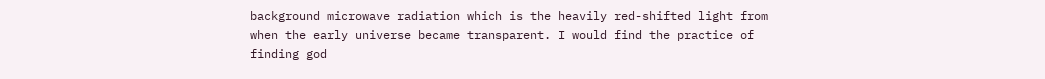background microwave radiation which is the heavily red-shifted light from when the early universe became transparent. I would find the practice of finding god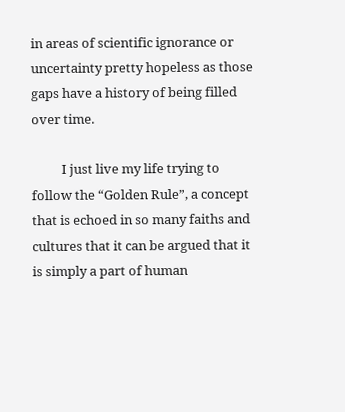in areas of scientific ignorance or uncertainty pretty hopeless as those gaps have a history of being filled over time.

          I just live my life trying to follow the “Golden Rule”, a concept that is echoed in so many faiths and cultures that it can be argued that it is simply a part of human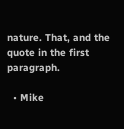nature. That, and the quote in the first paragraph.

  • Mike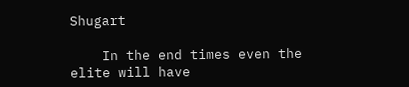Shugart

    In the end times even the elite will have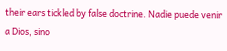their ears tickled by false doctrine. Nadie puede venir a Dios, sino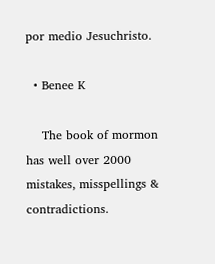por medio Jesuchristo.

  • Benee K

    The book of mormon has well over 2000 mistakes, misspellings & contradictions.